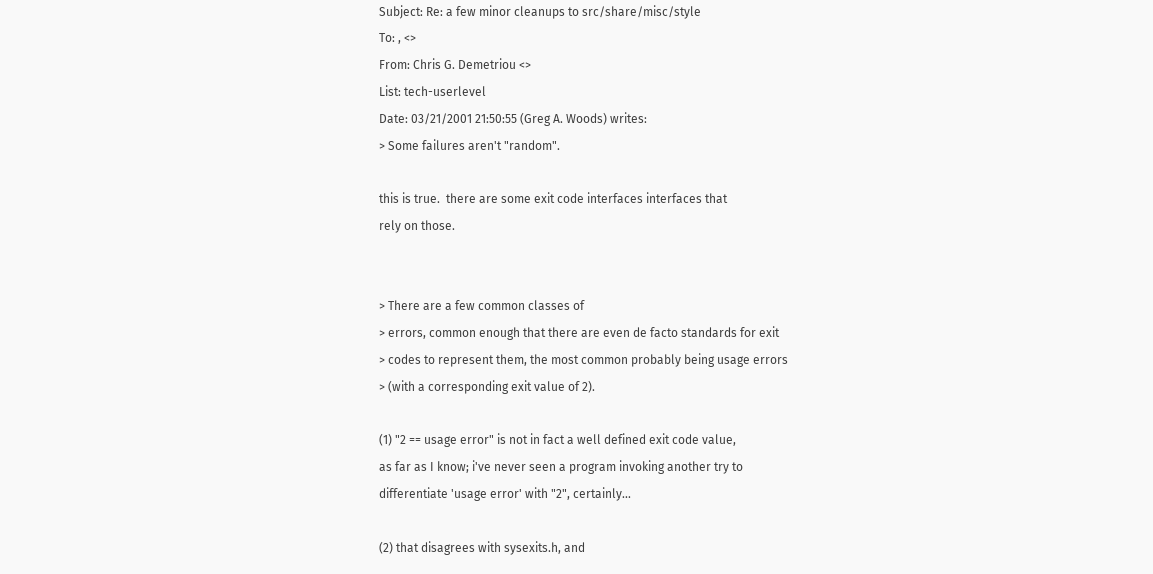Subject: Re: a few minor cleanups to src/share/misc/style
To: , <>
From: Chris G. Demetriou <>
List: tech-userlevel
Date: 03/21/2001 21:50:55 (Greg A. Woods) writes:
> Some failures aren't "random".

this is true.  there are some exit code interfaces interfaces that
rely on those.


> There are a few common classes of
> errors, common enough that there are even de facto standards for exit
> codes to represent them, the most common probably being usage errors
> (with a corresponding exit value of 2).

(1) "2 == usage error" is not in fact a well defined exit code value,
as far as I know; i've never seen a program invoking another try to
differentiate 'usage error' with "2", certainly...

(2) that disagrees with sysexits.h, and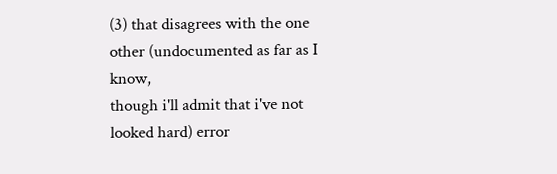(3) that disagrees with the one other (undocumented as far as I know,
though i'll admit that i've not looked hard) error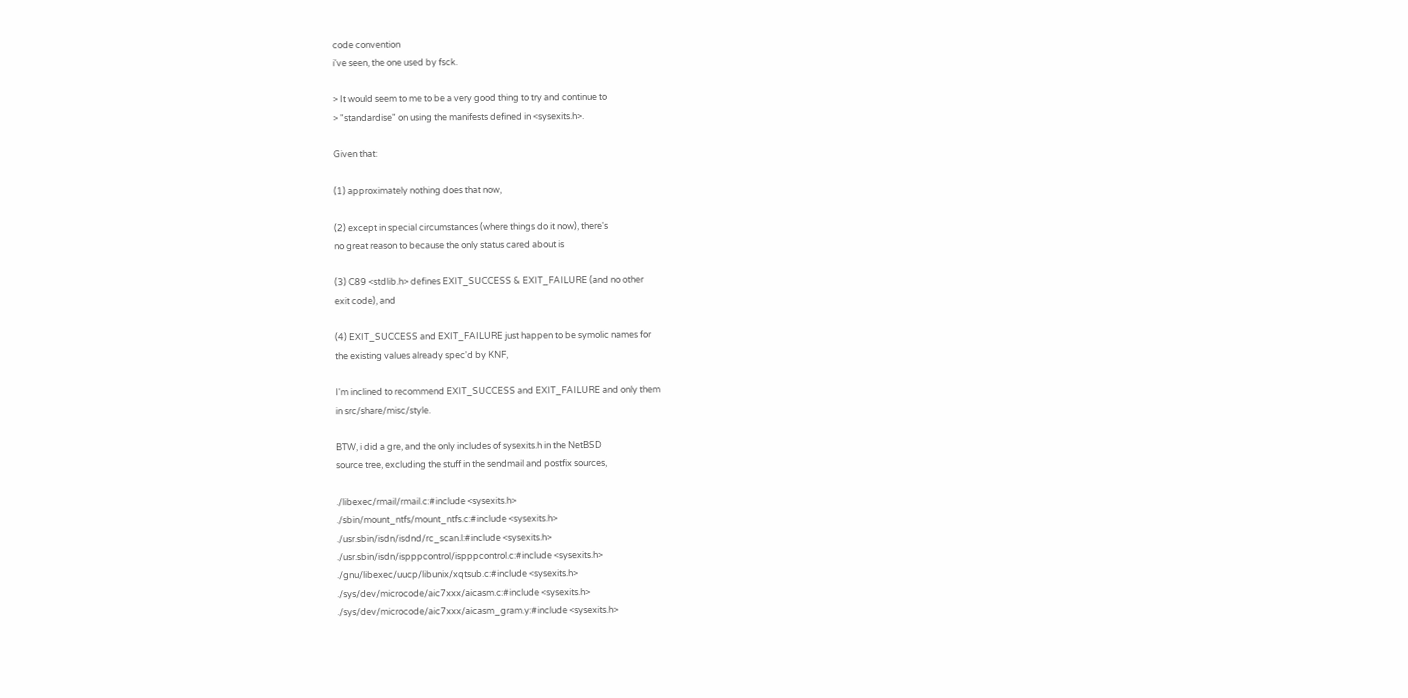code convention
i've seen, the one used by fsck.

> It would seem to me to be a very good thing to try and continue to
> "standardise" on using the manifests defined in <sysexits.h>.

Given that:

(1) approximately nothing does that now,

(2) except in special circumstances (where things do it now), there's
no great reason to because the only status cared about is

(3) C89 <stdlib.h> defines EXIT_SUCCESS & EXIT_FAILURE (and no other
exit code), and

(4) EXIT_SUCCESS and EXIT_FAILURE just happen to be symolic names for
the existing values already spec'd by KNF,

I'm inclined to recommend EXIT_SUCCESS and EXIT_FAILURE and only them
in src/share/misc/style.

BTW, i did a gre, and the only includes of sysexits.h in the NetBSD
source tree, excluding the stuff in the sendmail and postfix sources,

./libexec/rmail/rmail.c:#include <sysexits.h>
./sbin/mount_ntfs/mount_ntfs.c:#include <sysexits.h>
./usr.sbin/isdn/isdnd/rc_scan.l:#include <sysexits.h>
./usr.sbin/isdn/ispppcontrol/ispppcontrol.c:#include <sysexits.h>
./gnu/libexec/uucp/libunix/xqtsub.c:#include <sysexits.h>
./sys/dev/microcode/aic7xxx/aicasm.c:#include <sysexits.h>
./sys/dev/microcode/aic7xxx/aicasm_gram.y:#include <sysexits.h>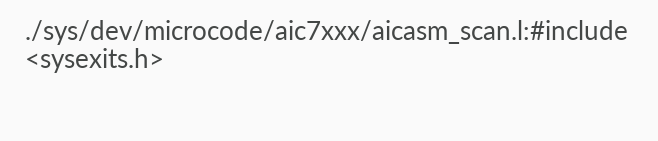./sys/dev/microcode/aic7xxx/aicasm_scan.l:#include <sysexits.h>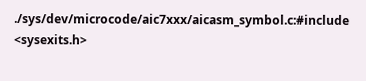./sys/dev/microcode/aic7xxx/aicasm_symbol.c:#include <sysexits.h>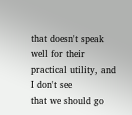that doesn't speak well for their practical utility, and I don't see
that we should go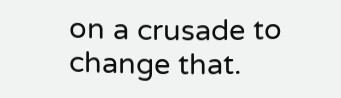on a crusade to change that.